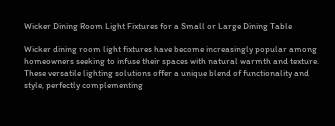Wicker Dining Room Light Fixtures for a Small or Large Dining Table

Wicker dining room light fixtures have become increasingly popular among homeowners seeking to infuse their spaces with natural warmth and texture. These versatile lighting solutions offer a unique blend of functionality and style, perfectly complementing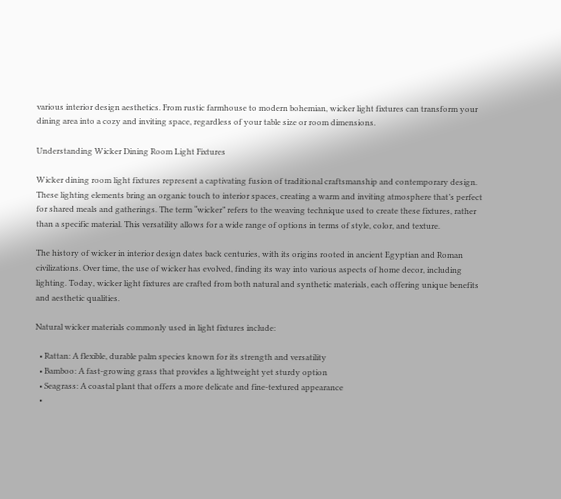various interior design aesthetics. From rustic farmhouse to modern bohemian, wicker light fixtures can transform your dining area into a cozy and inviting space, regardless of your table size or room dimensions.

Understanding Wicker Dining Room Light Fixtures

Wicker dining room light fixtures represent a captivating fusion of traditional craftsmanship and contemporary design. These lighting elements bring an organic touch to interior spaces, creating a warm and inviting atmosphere that’s perfect for shared meals and gatherings. The term “wicker” refers to the weaving technique used to create these fixtures, rather than a specific material. This versatility allows for a wide range of options in terms of style, color, and texture.

The history of wicker in interior design dates back centuries, with its origins rooted in ancient Egyptian and Roman civilizations. Over time, the use of wicker has evolved, finding its way into various aspects of home decor, including lighting. Today, wicker light fixtures are crafted from both natural and synthetic materials, each offering unique benefits and aesthetic qualities.

Natural wicker materials commonly used in light fixtures include:

  • Rattan: A flexible, durable palm species known for its strength and versatility
  • Bamboo: A fast-growing grass that provides a lightweight yet sturdy option
  • Seagrass: A coastal plant that offers a more delicate and fine-textured appearance
  •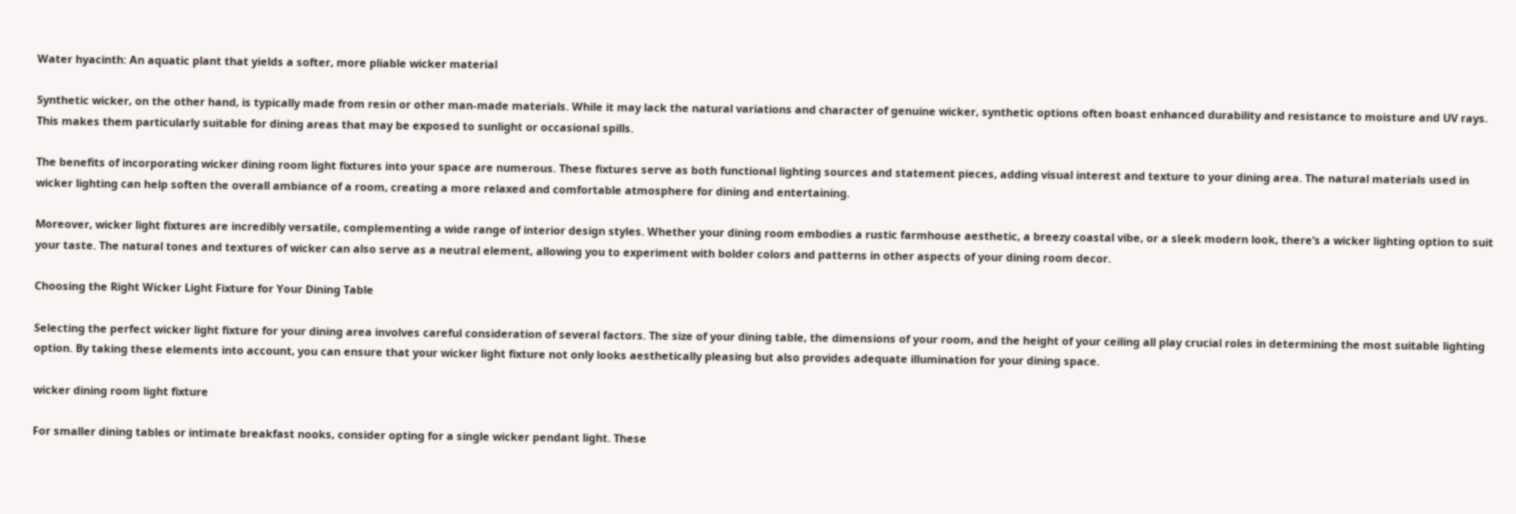Water hyacinth: An aquatic plant that yields a softer, more pliable wicker material

Synthetic wicker, on the other hand, is typically made from resin or other man-made materials. While it may lack the natural variations and character of genuine wicker, synthetic options often boast enhanced durability and resistance to moisture and UV rays. This makes them particularly suitable for dining areas that may be exposed to sunlight or occasional spills.

The benefits of incorporating wicker dining room light fixtures into your space are numerous. These fixtures serve as both functional lighting sources and statement pieces, adding visual interest and texture to your dining area. The natural materials used in wicker lighting can help soften the overall ambiance of a room, creating a more relaxed and comfortable atmosphere for dining and entertaining.

Moreover, wicker light fixtures are incredibly versatile, complementing a wide range of interior design styles. Whether your dining room embodies a rustic farmhouse aesthetic, a breezy coastal vibe, or a sleek modern look, there’s a wicker lighting option to suit your taste. The natural tones and textures of wicker can also serve as a neutral element, allowing you to experiment with bolder colors and patterns in other aspects of your dining room decor.

Choosing the Right Wicker Light Fixture for Your Dining Table

Selecting the perfect wicker light fixture for your dining area involves careful consideration of several factors. The size of your dining table, the dimensions of your room, and the height of your ceiling all play crucial roles in determining the most suitable lighting option. By taking these elements into account, you can ensure that your wicker light fixture not only looks aesthetically pleasing but also provides adequate illumination for your dining space.

wicker dining room light fixture

For smaller dining tables or intimate breakfast nooks, consider opting for a single wicker pendant light. These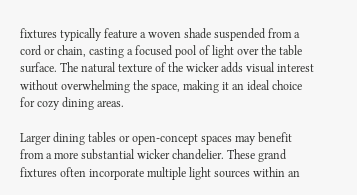fixtures typically feature a woven shade suspended from a cord or chain, casting a focused pool of light over the table surface. The natural texture of the wicker adds visual interest without overwhelming the space, making it an ideal choice for cozy dining areas.

Larger dining tables or open-concept spaces may benefit from a more substantial wicker chandelier. These grand fixtures often incorporate multiple light sources within an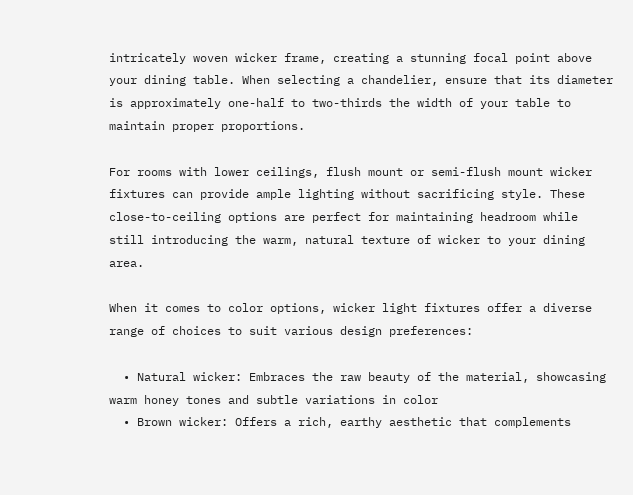intricately woven wicker frame, creating a stunning focal point above your dining table. When selecting a chandelier, ensure that its diameter is approximately one-half to two-thirds the width of your table to maintain proper proportions.

For rooms with lower ceilings, flush mount or semi-flush mount wicker fixtures can provide ample lighting without sacrificing style. These close-to-ceiling options are perfect for maintaining headroom while still introducing the warm, natural texture of wicker to your dining area.

When it comes to color options, wicker light fixtures offer a diverse range of choices to suit various design preferences:

  • Natural wicker: Embraces the raw beauty of the material, showcasing warm honey tones and subtle variations in color
  • Brown wicker: Offers a rich, earthy aesthetic that complements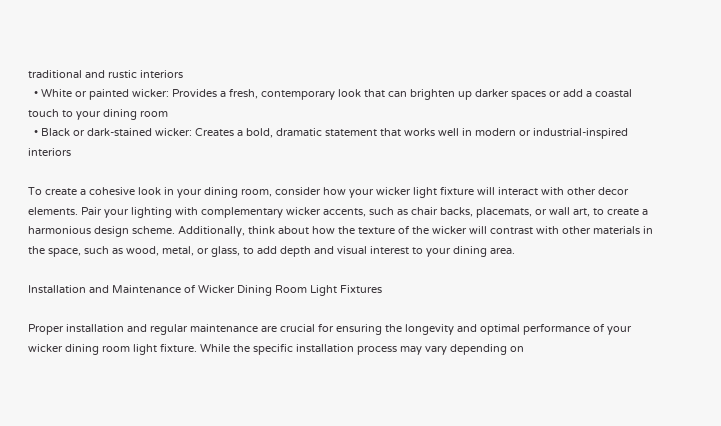traditional and rustic interiors
  • White or painted wicker: Provides a fresh, contemporary look that can brighten up darker spaces or add a coastal touch to your dining room
  • Black or dark-stained wicker: Creates a bold, dramatic statement that works well in modern or industrial-inspired interiors

To create a cohesive look in your dining room, consider how your wicker light fixture will interact with other decor elements. Pair your lighting with complementary wicker accents, such as chair backs, placemats, or wall art, to create a harmonious design scheme. Additionally, think about how the texture of the wicker will contrast with other materials in the space, such as wood, metal, or glass, to add depth and visual interest to your dining area.

Installation and Maintenance of Wicker Dining Room Light Fixtures

Proper installation and regular maintenance are crucial for ensuring the longevity and optimal performance of your wicker dining room light fixture. While the specific installation process may vary depending on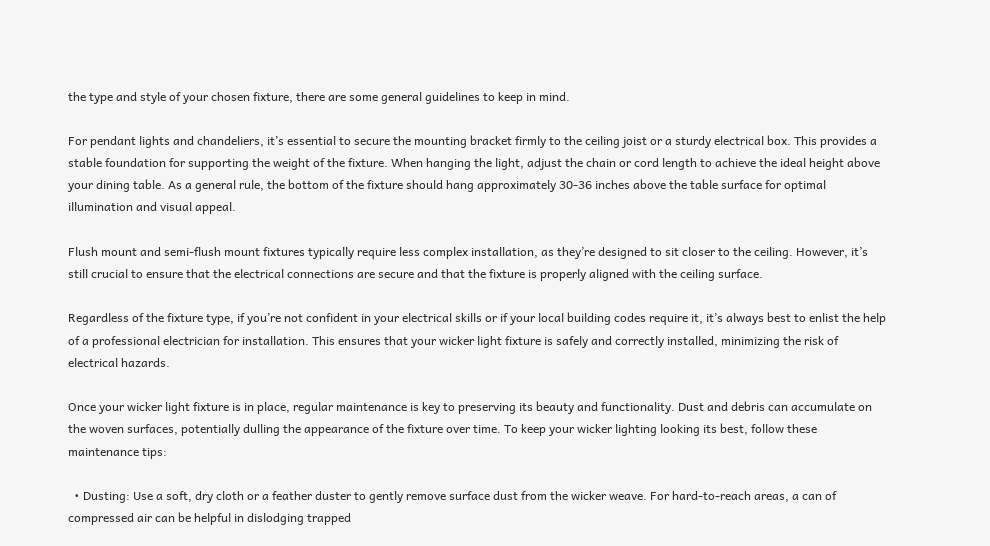the type and style of your chosen fixture, there are some general guidelines to keep in mind.

For pendant lights and chandeliers, it’s essential to secure the mounting bracket firmly to the ceiling joist or a sturdy electrical box. This provides a stable foundation for supporting the weight of the fixture. When hanging the light, adjust the chain or cord length to achieve the ideal height above your dining table. As a general rule, the bottom of the fixture should hang approximately 30-36 inches above the table surface for optimal illumination and visual appeal.

Flush mount and semi-flush mount fixtures typically require less complex installation, as they’re designed to sit closer to the ceiling. However, it’s still crucial to ensure that the electrical connections are secure and that the fixture is properly aligned with the ceiling surface.

Regardless of the fixture type, if you’re not confident in your electrical skills or if your local building codes require it, it’s always best to enlist the help of a professional electrician for installation. This ensures that your wicker light fixture is safely and correctly installed, minimizing the risk of electrical hazards.

Once your wicker light fixture is in place, regular maintenance is key to preserving its beauty and functionality. Dust and debris can accumulate on the woven surfaces, potentially dulling the appearance of the fixture over time. To keep your wicker lighting looking its best, follow these maintenance tips:

  • Dusting: Use a soft, dry cloth or a feather duster to gently remove surface dust from the wicker weave. For hard-to-reach areas, a can of compressed air can be helpful in dislodging trapped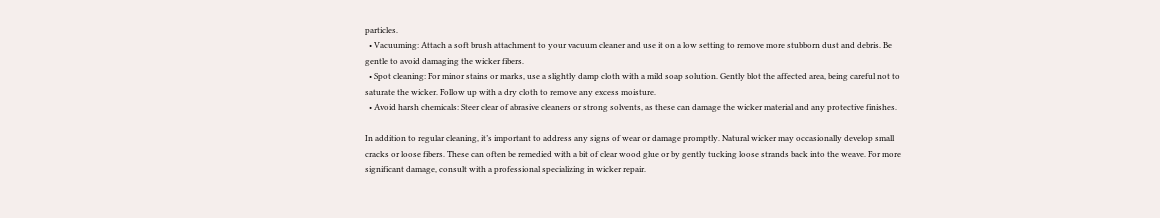particles.
  • Vacuuming: Attach a soft brush attachment to your vacuum cleaner and use it on a low setting to remove more stubborn dust and debris. Be gentle to avoid damaging the wicker fibers.
  • Spot cleaning: For minor stains or marks, use a slightly damp cloth with a mild soap solution. Gently blot the affected area, being careful not to saturate the wicker. Follow up with a dry cloth to remove any excess moisture.
  • Avoid harsh chemicals: Steer clear of abrasive cleaners or strong solvents, as these can damage the wicker material and any protective finishes.

In addition to regular cleaning, it’s important to address any signs of wear or damage promptly. Natural wicker may occasionally develop small cracks or loose fibers. These can often be remedied with a bit of clear wood glue or by gently tucking loose strands back into the weave. For more significant damage, consult with a professional specializing in wicker repair.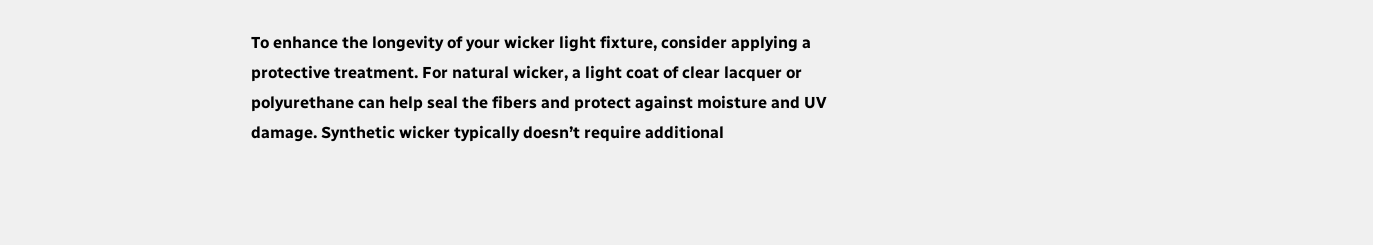To enhance the longevity of your wicker light fixture, consider applying a protective treatment. For natural wicker, a light coat of clear lacquer or polyurethane can help seal the fibers and protect against moisture and UV damage. Synthetic wicker typically doesn’t require additional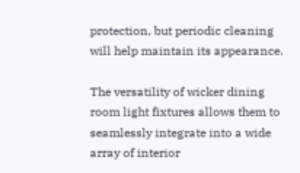protection, but periodic cleaning will help maintain its appearance.

The versatility of wicker dining room light fixtures allows them to seamlessly integrate into a wide array of interior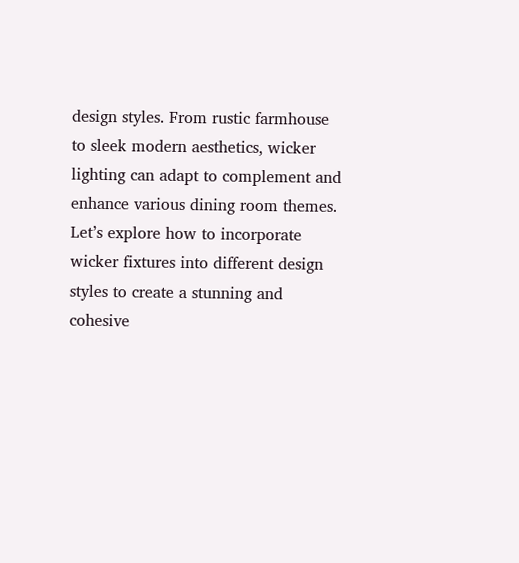design styles. From rustic farmhouse to sleek modern aesthetics, wicker lighting can adapt to complement and enhance various dining room themes. Let’s explore how to incorporate wicker fixtures into different design styles to create a stunning and cohesive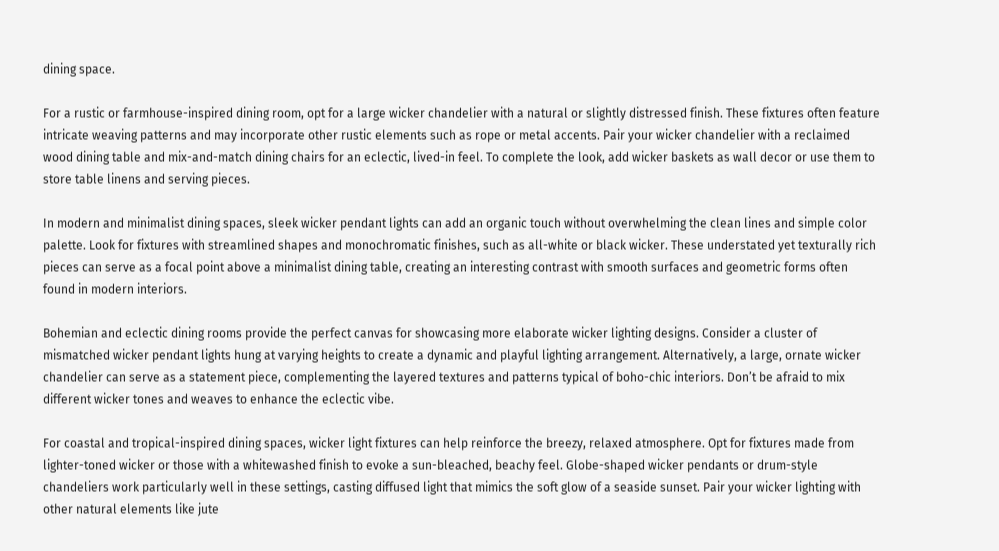dining space.

For a rustic or farmhouse-inspired dining room, opt for a large wicker chandelier with a natural or slightly distressed finish. These fixtures often feature intricate weaving patterns and may incorporate other rustic elements such as rope or metal accents. Pair your wicker chandelier with a reclaimed wood dining table and mix-and-match dining chairs for an eclectic, lived-in feel. To complete the look, add wicker baskets as wall decor or use them to store table linens and serving pieces.

In modern and minimalist dining spaces, sleek wicker pendant lights can add an organic touch without overwhelming the clean lines and simple color palette. Look for fixtures with streamlined shapes and monochromatic finishes, such as all-white or black wicker. These understated yet texturally rich pieces can serve as a focal point above a minimalist dining table, creating an interesting contrast with smooth surfaces and geometric forms often found in modern interiors.

Bohemian and eclectic dining rooms provide the perfect canvas for showcasing more elaborate wicker lighting designs. Consider a cluster of mismatched wicker pendant lights hung at varying heights to create a dynamic and playful lighting arrangement. Alternatively, a large, ornate wicker chandelier can serve as a statement piece, complementing the layered textures and patterns typical of boho-chic interiors. Don’t be afraid to mix different wicker tones and weaves to enhance the eclectic vibe.

For coastal and tropical-inspired dining spaces, wicker light fixtures can help reinforce the breezy, relaxed atmosphere. Opt for fixtures made from lighter-toned wicker or those with a whitewashed finish to evoke a sun-bleached, beachy feel. Globe-shaped wicker pendants or drum-style chandeliers work particularly well in these settings, casting diffused light that mimics the soft glow of a seaside sunset. Pair your wicker lighting with other natural elements like jute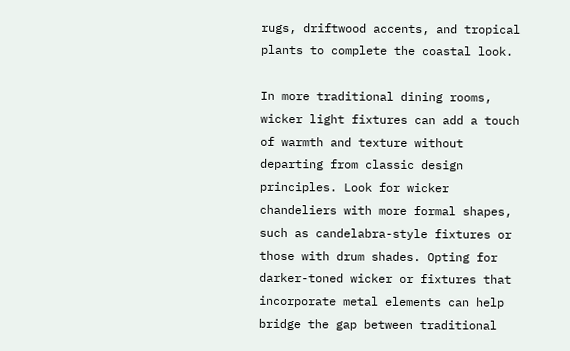rugs, driftwood accents, and tropical plants to complete the coastal look.

In more traditional dining rooms, wicker light fixtures can add a touch of warmth and texture without departing from classic design principles. Look for wicker chandeliers with more formal shapes, such as candelabra-style fixtures or those with drum shades. Opting for darker-toned wicker or fixtures that incorporate metal elements can help bridge the gap between traditional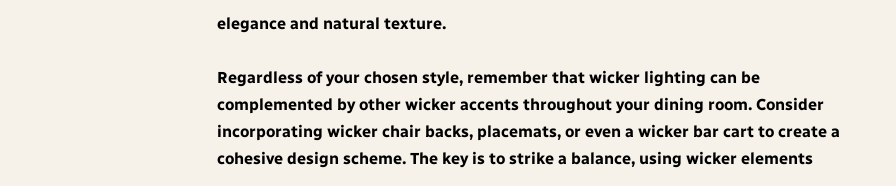elegance and natural texture.

Regardless of your chosen style, remember that wicker lighting can be complemented by other wicker accents throughout your dining room. Consider incorporating wicker chair backs, placemats, or even a wicker bar cart to create a cohesive design scheme. The key is to strike a balance, using wicker elements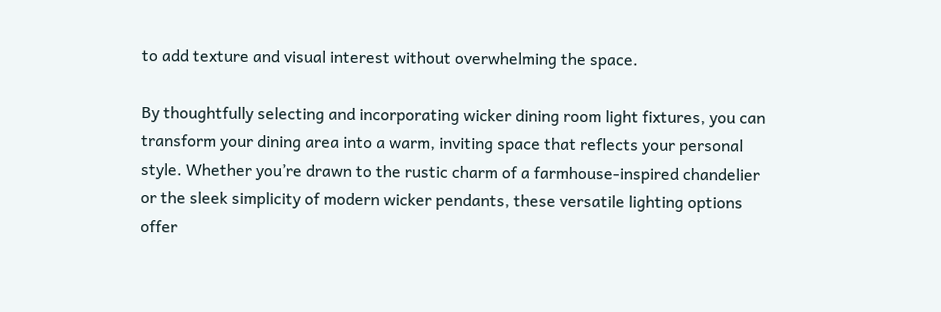to add texture and visual interest without overwhelming the space.

By thoughtfully selecting and incorporating wicker dining room light fixtures, you can transform your dining area into a warm, inviting space that reflects your personal style. Whether you’re drawn to the rustic charm of a farmhouse-inspired chandelier or the sleek simplicity of modern wicker pendants, these versatile lighting options offer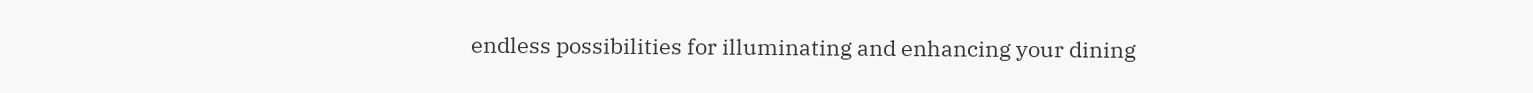endless possibilities for illuminating and enhancing your dining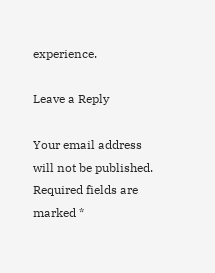experience.

Leave a Reply

Your email address will not be published. Required fields are marked *